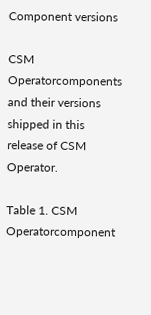Component versions

CSM Operatorcomponents and their versions shipped in this release of CSM Operator.

Table 1. CSM Operatorcomponent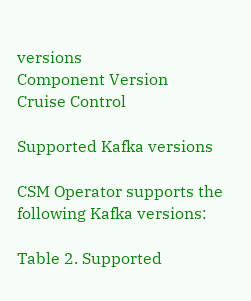versions
Component Version
Cruise Control

Supported Kafka versions

CSM Operator supports the following Kafka versions:

Table 2. Supported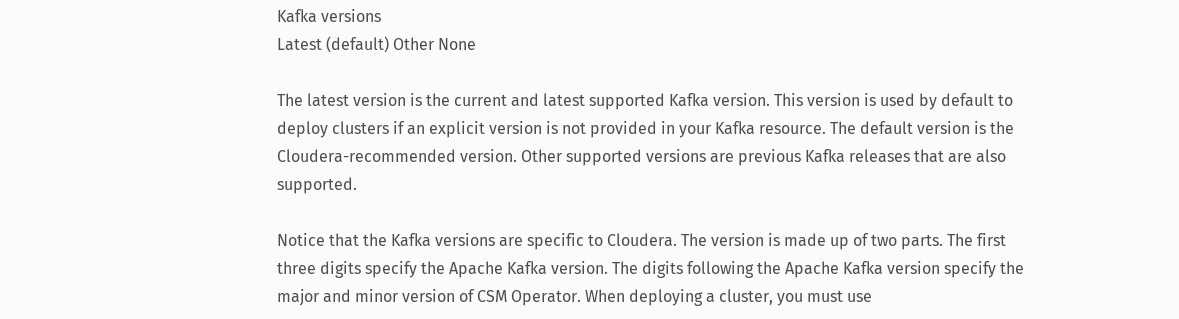Kafka versions
Latest (default) Other None

The latest version is the current and latest supported Kafka version. This version is used by default to deploy clusters if an explicit version is not provided in your Kafka resource. The default version is the Cloudera-recommended version. Other supported versions are previous Kafka releases that are also supported.

Notice that the Kafka versions are specific to Cloudera. The version is made up of two parts. The first three digits specify the Apache Kafka version. The digits following the Apache Kafka version specify the major and minor version of CSM Operator. When deploying a cluster, you must use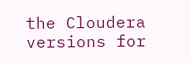the Cloudera versions for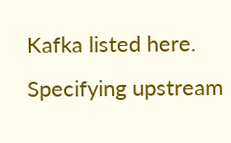Kafka listed here. Specifying upstream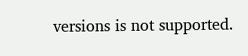versions is not supported.